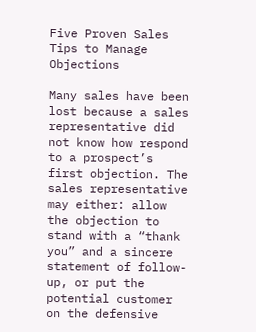Five Proven Sales Tips to Manage Objections

Many sales have been lost because a sales representative did not know how respond to a prospect’s first objection. The sales representative may either: allow the objection to stand with a “thank you” and a sincere statement of follow-up, or put the potential customer on the defensive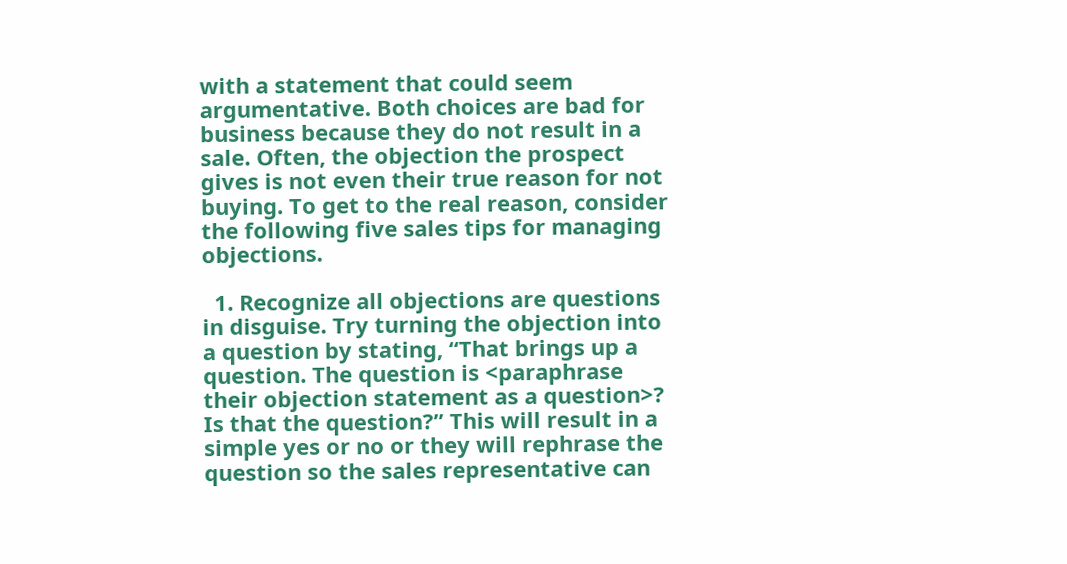with a statement that could seem argumentative. Both choices are bad for business because they do not result in a sale. Often, the objection the prospect gives is not even their true reason for not buying. To get to the real reason, consider the following five sales tips for managing objections.

  1. Recognize all objections are questions in disguise. Try turning the objection into a question by stating, “That brings up a question. The question is <paraphrase their objection statement as a question>? Is that the question?” This will result in a simple yes or no or they will rephrase the question so the sales representative can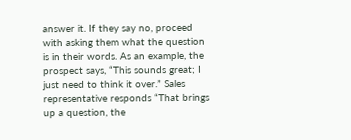answer it. If they say no, proceed with asking them what the question is in their words. As an example, the prospect says, “This sounds great; I just need to think it over.” Sales representative responds “That brings up a question, the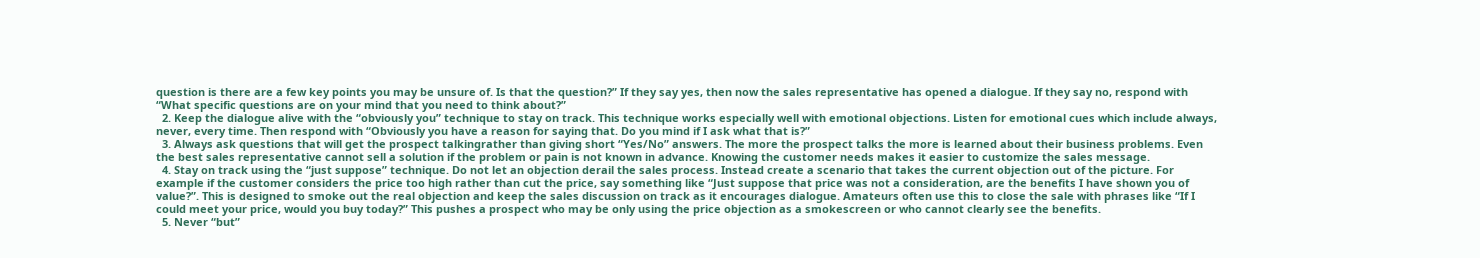question is there are a few key points you may be unsure of. Is that the question?” If they say yes, then now the sales representative has opened a dialogue. If they say no, respond with “What specific questions are on your mind that you need to think about?”
  2. Keep the dialogue alive with the “obviously you” technique to stay on track. This technique works especially well with emotional objections. Listen for emotional cues which include always, never, every time. Then respond with “Obviously you have a reason for saying that. Do you mind if I ask what that is?”
  3. Always ask questions that will get the prospect talkingrather than giving short “Yes/No” answers. The more the prospect talks the more is learned about their business problems. Even the best sales representative cannot sell a solution if the problem or pain is not known in advance. Knowing the customer needs makes it easier to customize the sales message.
  4. Stay on track using the “just suppose” technique. Do not let an objection derail the sales process. Instead create a scenario that takes the current objection out of the picture. For example if the customer considers the price too high rather than cut the price, say something like “Just suppose that price was not a consideration, are the benefits I have shown you of value?”. This is designed to smoke out the real objection and keep the sales discussion on track as it encourages dialogue. Amateurs often use this to close the sale with phrases like “If I could meet your price, would you buy today?” This pushes a prospect who may be only using the price objection as a smokescreen or who cannot clearly see the benefits.
  5. Never “but”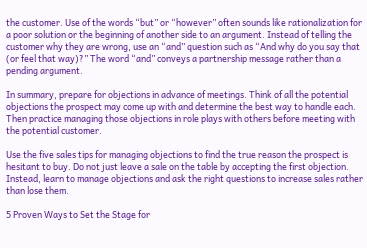the customer. Use of the words “but” or “however” often sounds like rationalization for a poor solution or the beginning of another side to an argument. Instead of telling the customer why they are wrong, use an “and” question such as “And why do you say that (or feel that way)?” The word “and” conveys a partnership message rather than a pending argument.

In summary, prepare for objections in advance of meetings. Think of all the potential objections the prospect may come up with and determine the best way to handle each. Then practice managing those objections in role plays with others before meeting with the potential customer.

Use the five sales tips for managing objections to find the true reason the prospect is hesitant to buy. Do not just leave a sale on the table by accepting the first objection. Instead, learn to manage objections and ask the right questions to increase sales rather than lose them.

5 Proven Ways to Set the Stage for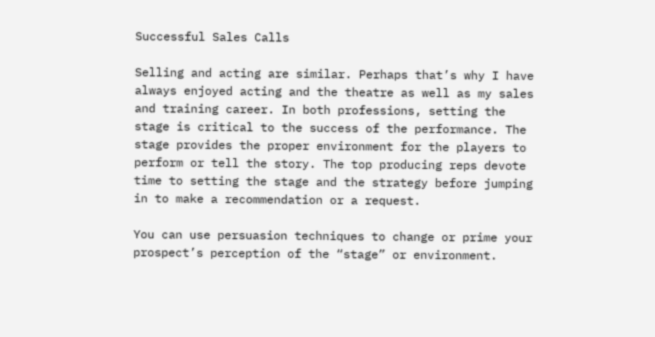Successful Sales Calls

Selling and acting are similar. Perhaps that’s why I have always enjoyed acting and the theatre as well as my sales and training career. In both professions, setting the stage is critical to the success of the performance. The stage provides the proper environment for the players to perform or tell the story. The top producing reps devote time to setting the stage and the strategy before jumping in to make a recommendation or a request.

You can use persuasion techniques to change or prime your prospect’s perception of the “stage” or environment.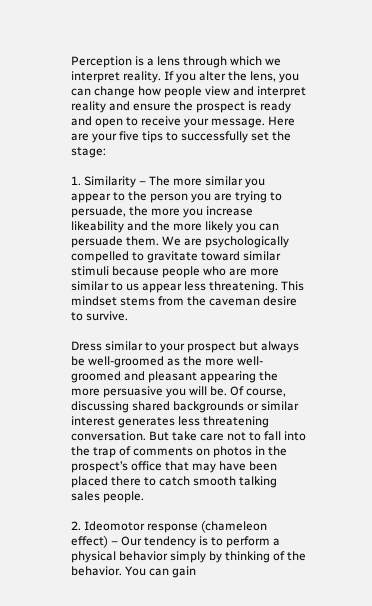Perception is a lens through which we interpret reality. If you alter the lens, you can change how people view and interpret reality and ensure the prospect is ready and open to receive your message. Here are your five tips to successfully set the stage:

1. Similarity – The more similar you appear to the person you are trying to persuade, the more you increase likeability and the more likely you can persuade them. We are psychologically compelled to gravitate toward similar stimuli because people who are more similar to us appear less threatening. This mindset stems from the caveman desire to survive.

Dress similar to your prospect but always be well-groomed as the more well-groomed and pleasant appearing the more persuasive you will be. Of course, discussing shared backgrounds or similar interest generates less threatening conversation. But take care not to fall into the trap of comments on photos in the prospect’s office that may have been placed there to catch smooth talking sales people.

2. Ideomotor response (chameleon effect) – Our tendency is to perform a physical behavior simply by thinking of the behavior. You can gain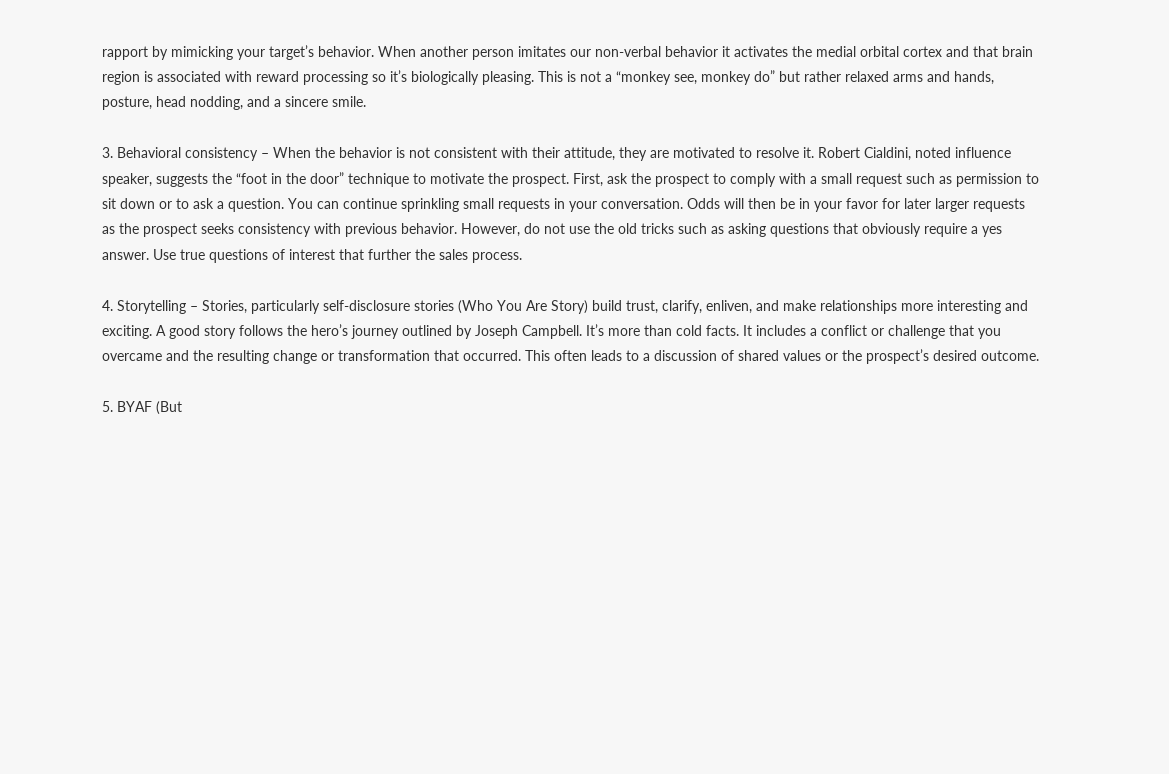rapport by mimicking your target’s behavior. When another person imitates our non-verbal behavior it activates the medial orbital cortex and that brain region is associated with reward processing so it’s biologically pleasing. This is not a “monkey see, monkey do” but rather relaxed arms and hands, posture, head nodding, and a sincere smile.

3. Behavioral consistency – When the behavior is not consistent with their attitude, they are motivated to resolve it. Robert Cialdini, noted influence speaker, suggests the “foot in the door” technique to motivate the prospect. First, ask the prospect to comply with a small request such as permission to sit down or to ask a question. You can continue sprinkling small requests in your conversation. Odds will then be in your favor for later larger requests as the prospect seeks consistency with previous behavior. However, do not use the old tricks such as asking questions that obviously require a yes answer. Use true questions of interest that further the sales process.

4. Storytelling – Stories, particularly self-disclosure stories (Who You Are Story) build trust, clarify, enliven, and make relationships more interesting and exciting. A good story follows the hero’s journey outlined by Joseph Campbell. It’s more than cold facts. It includes a conflict or challenge that you overcame and the resulting change or transformation that occurred. This often leads to a discussion of shared values or the prospect’s desired outcome.

5. BYAF (But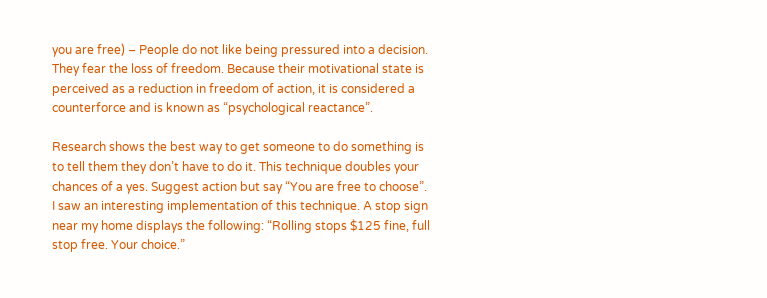you are free) – People do not like being pressured into a decision. They fear the loss of freedom. Because their motivational state is perceived as a reduction in freedom of action, it is considered a counterforce and is known as “psychological reactance”.

Research shows the best way to get someone to do something is to tell them they don’t have to do it. This technique doubles your chances of a yes. Suggest action but say “You are free to choose”. I saw an interesting implementation of this technique. A stop sign near my home displays the following: “Rolling stops $125 fine, full stop free. Your choice.”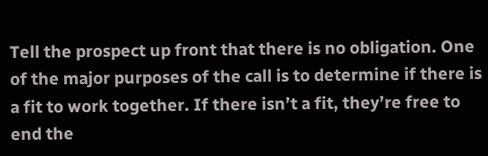Tell the prospect up front that there is no obligation. One of the major purposes of the call is to determine if there is a fit to work together. If there isn’t a fit, they’re free to end the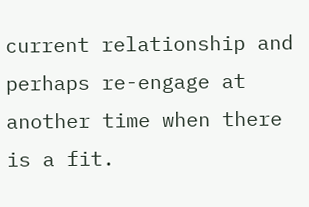current relationship and perhaps re-engage at another time when there is a fit.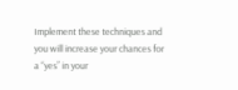Implement these techniques and you will increase your chances for a “yes” in your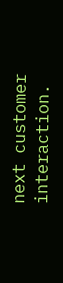next customer interaction.